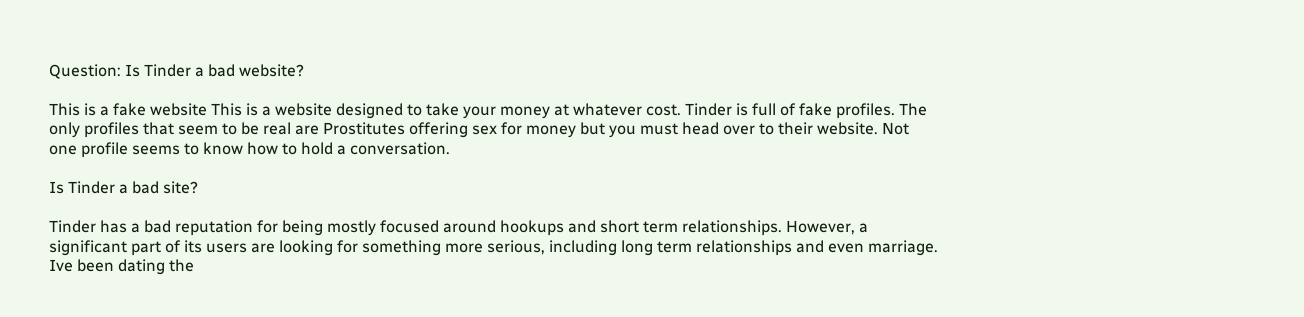Question: Is Tinder a bad website?

This is a fake website This is a website designed to take your money at whatever cost. Tinder is full of fake profiles. The only profiles that seem to be real are Prostitutes offering sex for money but you must head over to their website. Not one profile seems to know how to hold a conversation.

Is Tinder a bad site?

Tinder has a bad reputation for being mostly focused around hookups and short term relationships. However, a significant part of its users are looking for something more serious, including long term relationships and even marriage. Ive been dating the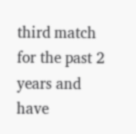third match for the past 2 years and have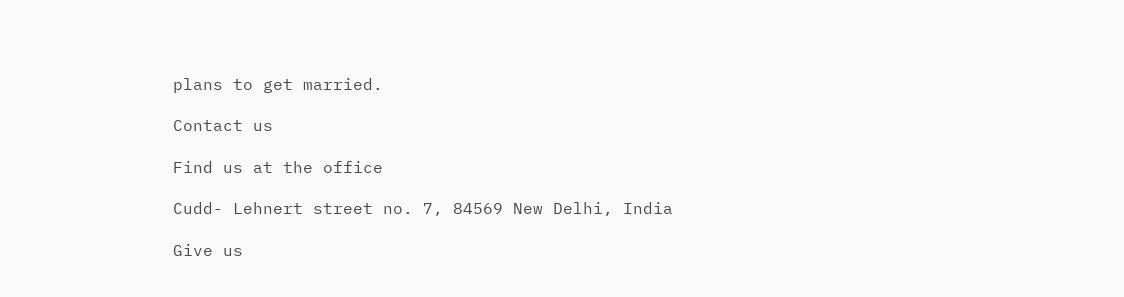plans to get married.

Contact us

Find us at the office

Cudd- Lehnert street no. 7, 84569 New Delhi, India

Give us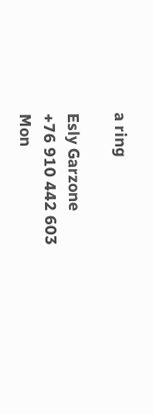a ring

Esly Garzone
+76 910 442 603
Mon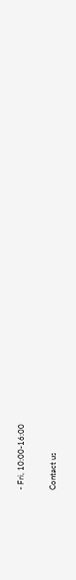- Fri, 10:00-16:00

Contact us